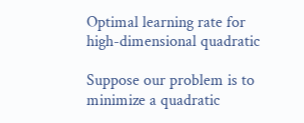Optimal learning rate for high-dimensional quadratic

Suppose our problem is to minimize a quadratic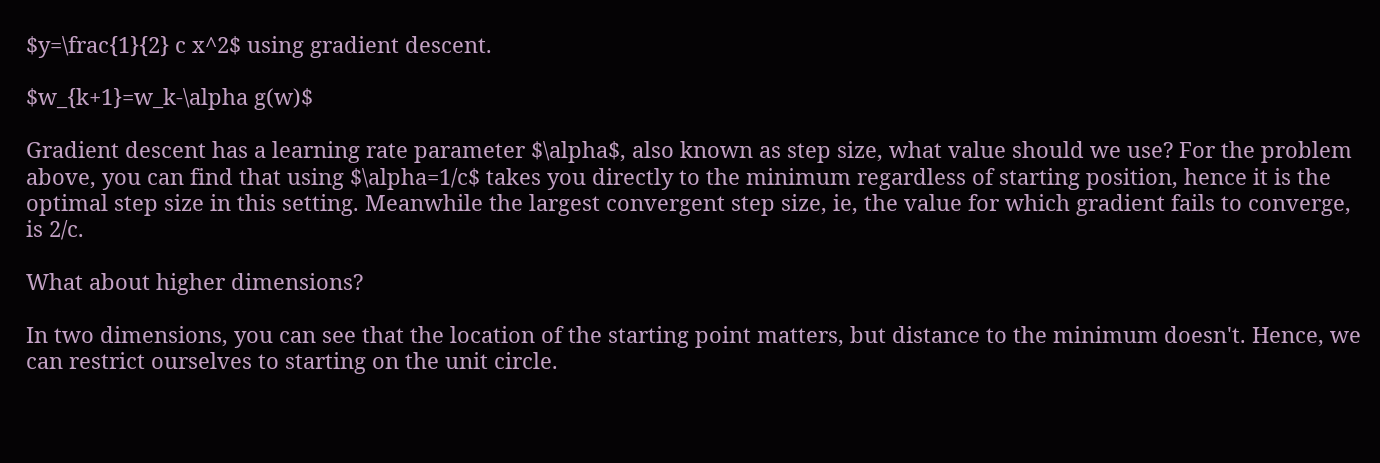$y=\frac{1}{2} c x^2$ using gradient descent.

$w_{k+1}=w_k-\alpha g(w)$

Gradient descent has a learning rate parameter $\alpha$, also known as step size, what value should we use? For the problem above, you can find that using $\alpha=1/c$ takes you directly to the minimum regardless of starting position, hence it is the optimal step size in this setting. Meanwhile the largest convergent step size, ie, the value for which gradient fails to converge, is 2/c.

What about higher dimensions?

In two dimensions, you can see that the location of the starting point matters, but distance to the minimum doesn't. Hence, we can restrict ourselves to starting on the unit circle.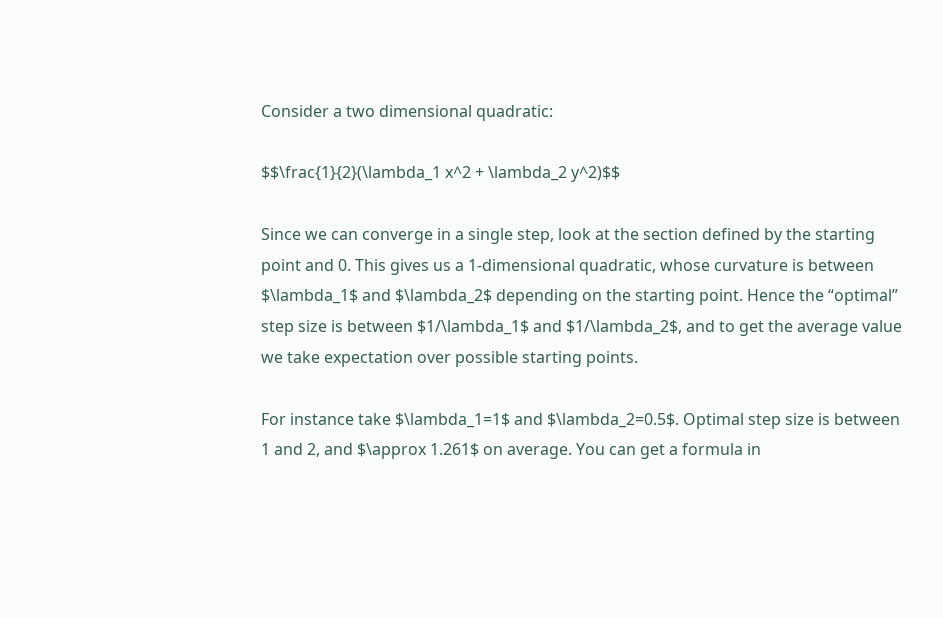Consider a two dimensional quadratic:

$$\frac{1}{2}(\lambda_1 x^2 + \lambda_2 y^2)$$

Since we can converge in a single step, look at the section defined by the starting point and 0. This gives us a 1-dimensional quadratic, whose curvature is between $\lambda_1$ and $\lambda_2$ depending on the starting point. Hence the “optimal” step size is between $1/\lambda_1$ and $1/\lambda_2$, and to get the average value we take expectation over possible starting points.

For instance take $\lambda_1=1$ and $\lambda_2=0.5$. Optimal step size is between 1 and 2, and $\approx 1.261$ on average. You can get a formula in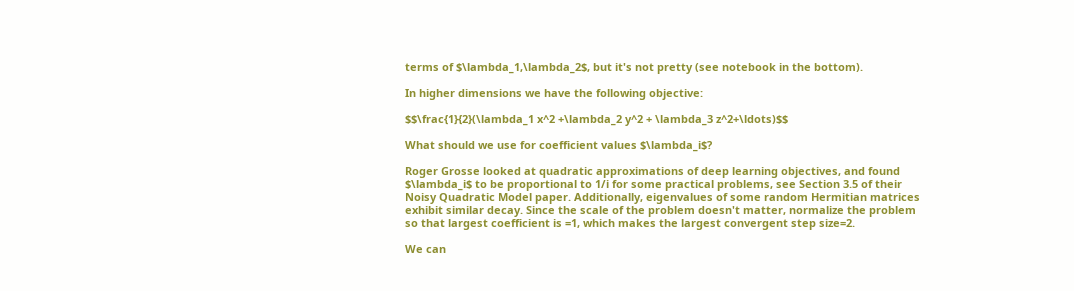terms of $\lambda_1,\lambda_2$, but it's not pretty (see notebook in the bottom).

In higher dimensions we have the following objective:

$$\frac{1}{2}(\lambda_1 x^2 +\lambda_2 y^2 + \lambda_3 z^2+\ldots)$$

What should we use for coefficient values $\lambda_i$?

Roger Grosse looked at quadratic approximations of deep learning objectives, and found $\lambda_i$ to be proportional to 1/i for some practical problems, see Section 3.5 of their Noisy Quadratic Model paper. Additionally, eigenvalues of some random Hermitian matrices exhibit similar decay. Since the scale of the problem doesn't matter, normalize the problem so that largest coefficient is =1, which makes the largest convergent step size=2.

We can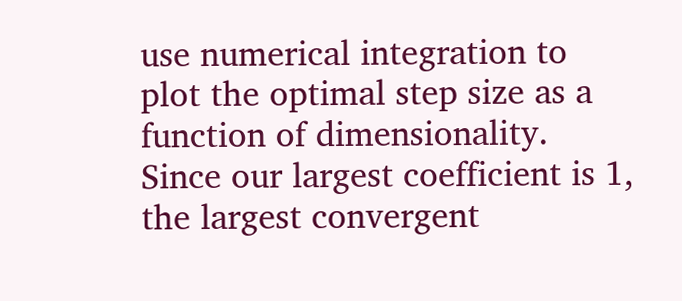use numerical integration to plot the optimal step size as a function of dimensionality. Since our largest coefficient is 1, the largest convergent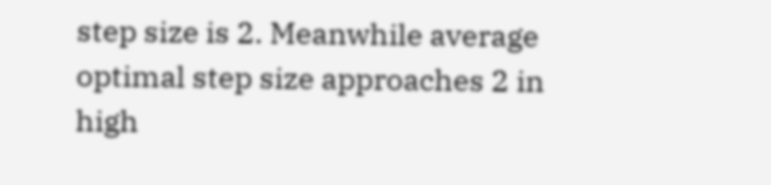step size is 2. Meanwhile average optimal step size approaches 2 in high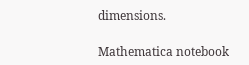dimensions.

Mathematica notebook